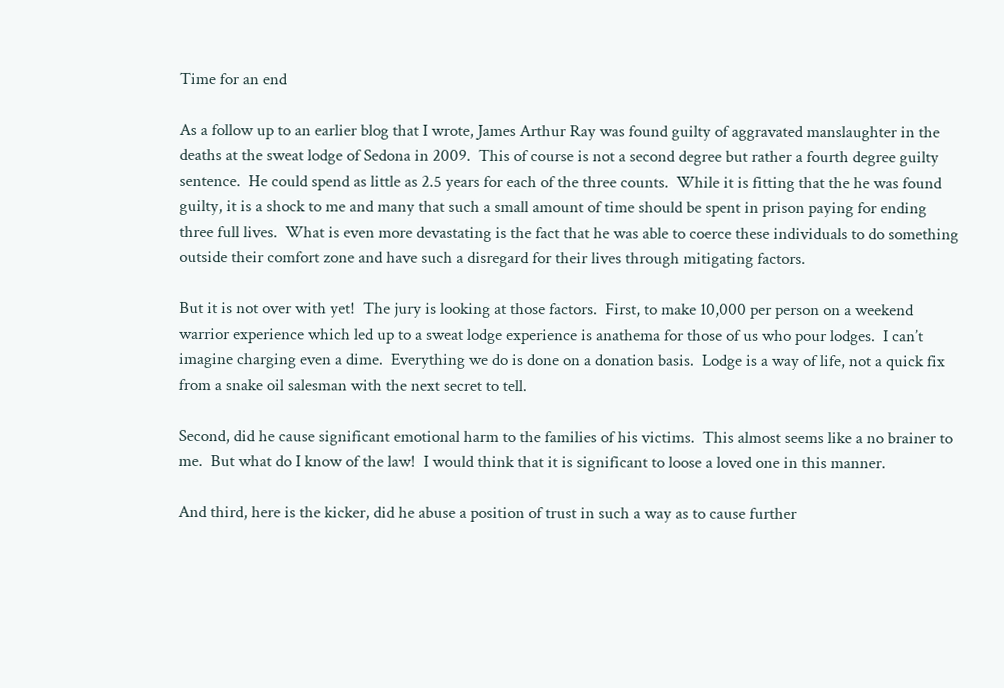Time for an end

As a follow up to an earlier blog that I wrote, James Arthur Ray was found guilty of aggravated manslaughter in the deaths at the sweat lodge of Sedona in 2009.  This of course is not a second degree but rather a fourth degree guilty sentence.  He could spend as little as 2.5 years for each of the three counts.  While it is fitting that the he was found guilty, it is a shock to me and many that such a small amount of time should be spent in prison paying for ending three full lives.  What is even more devastating is the fact that he was able to coerce these individuals to do something outside their comfort zone and have such a disregard for their lives through mitigating factors.

But it is not over with yet!  The jury is looking at those factors.  First, to make 10,000 per person on a weekend warrior experience which led up to a sweat lodge experience is anathema for those of us who pour lodges.  I can’t imagine charging even a dime.  Everything we do is done on a donation basis.  Lodge is a way of life, not a quick fix from a snake oil salesman with the next secret to tell.

Second, did he cause significant emotional harm to the families of his victims.  This almost seems like a no brainer to me.  But what do I know of the law!  I would think that it is significant to loose a loved one in this manner.

And third, here is the kicker, did he abuse a position of trust in such a way as to cause further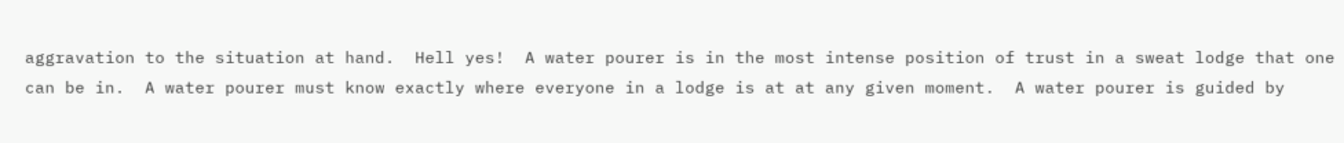aggravation to the situation at hand.  Hell yes!  A water pourer is in the most intense position of trust in a sweat lodge that one can be in.  A water pourer must know exactly where everyone in a lodge is at at any given moment.  A water pourer is guided by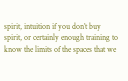spirit, intuition if you don’t buy spirit, or certainly enough training to know the limits of the spaces that we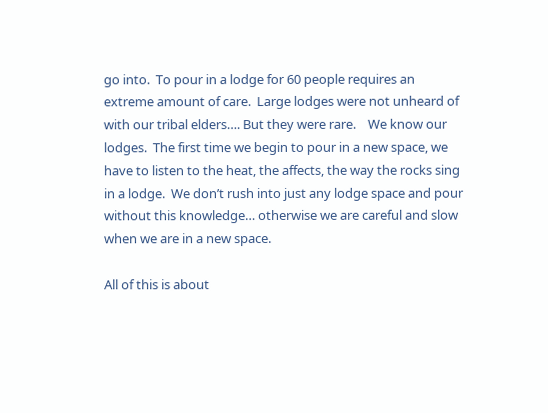go into.  To pour in a lodge for 60 people requires an extreme amount of care.  Large lodges were not unheard of with our tribal elders…. But they were rare.    We know our lodges.  The first time we begin to pour in a new space, we have to listen to the heat, the affects, the way the rocks sing in a lodge.  We don’t rush into just any lodge space and pour without this knowledge… otherwise we are careful and slow when we are in a new space.

All of this is about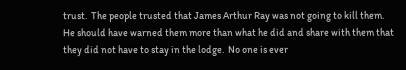trust.  The people trusted that James Arthur Ray was not going to kill them.  He should have warned them more than what he did and share with them that they did not have to stay in the lodge.  No one is ever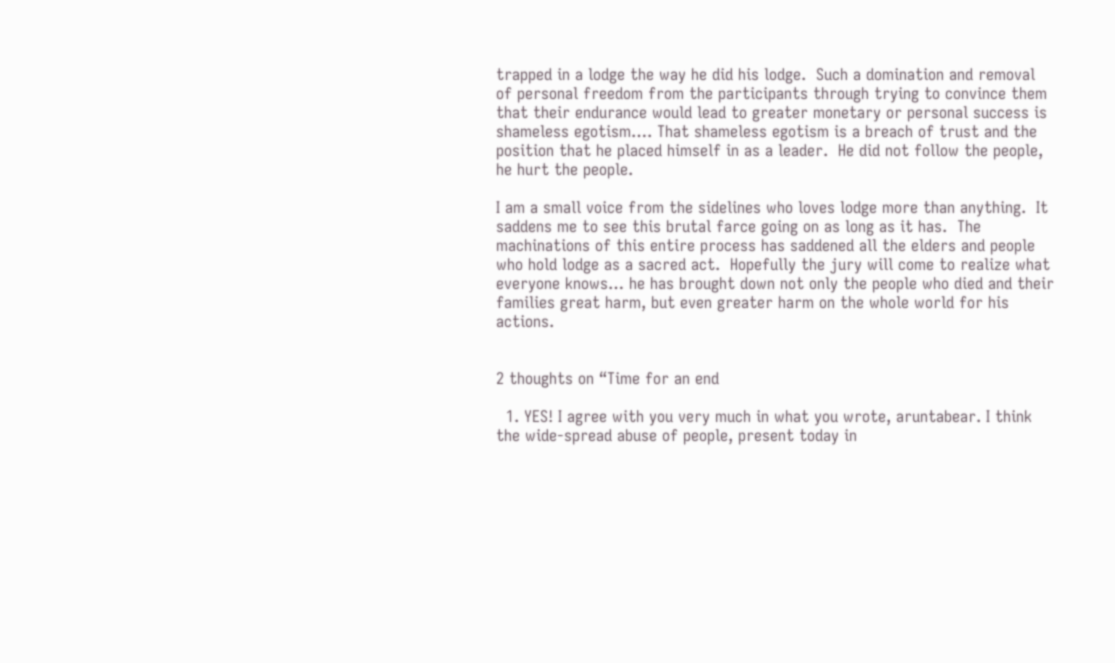trapped in a lodge the way he did his lodge.  Such a domination and removal of personal freedom from the participants through trying to convince them that their endurance would lead to greater monetary or personal success is shameless egotism…. That shameless egotism is a breach of trust and the position that he placed himself in as a leader.  He did not follow the people, he hurt the people.

I am a small voice from the sidelines who loves lodge more than anything.  It saddens me to see this brutal farce going on as long as it has.  The machinations of this entire process has saddened all the elders and people who hold lodge as a sacred act.  Hopefully the jury will come to realize what everyone knows… he has brought down not only the people who died and their families great harm, but even greater harm on the whole world for his actions.


2 thoughts on “Time for an end

  1. YES! I agree with you very much in what you wrote, aruntabear. I think the wide-spread abuse of people, present today in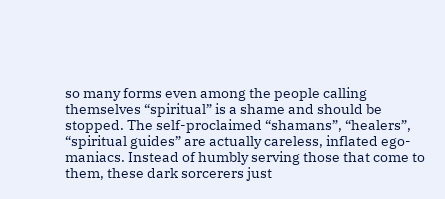so many forms even among the people calling themselves “spiritual” is a shame and should be stopped. The self-proclaimed “shamans”, “healers”, “spiritual guides” are actually careless, inflated ego-maniacs. Instead of humbly serving those that come to them, these dark sorcerers just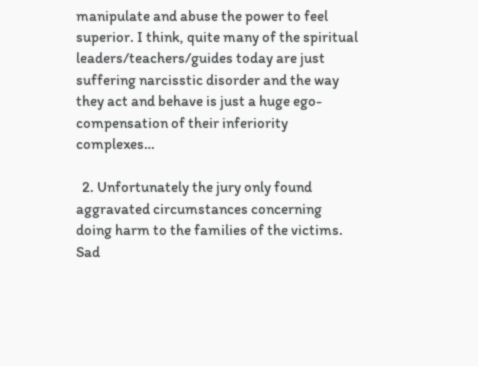manipulate and abuse the power to feel superior. I think, quite many of the spiritual leaders/teachers/guides today are just suffering narcisstic disorder and the way they act and behave is just a huge ego-compensation of their inferiority complexes…

  2. Unfortunately the jury only found aggravated circumstances concerning doing harm to the families of the victims. Sad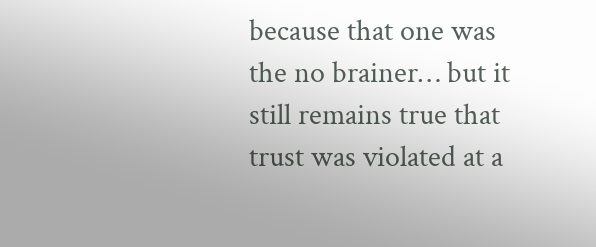because that one was the no brainer… but it still remains true that trust was violated at a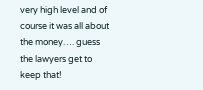very high level and of course it was all about the money…. guess the lawyers get to keep that!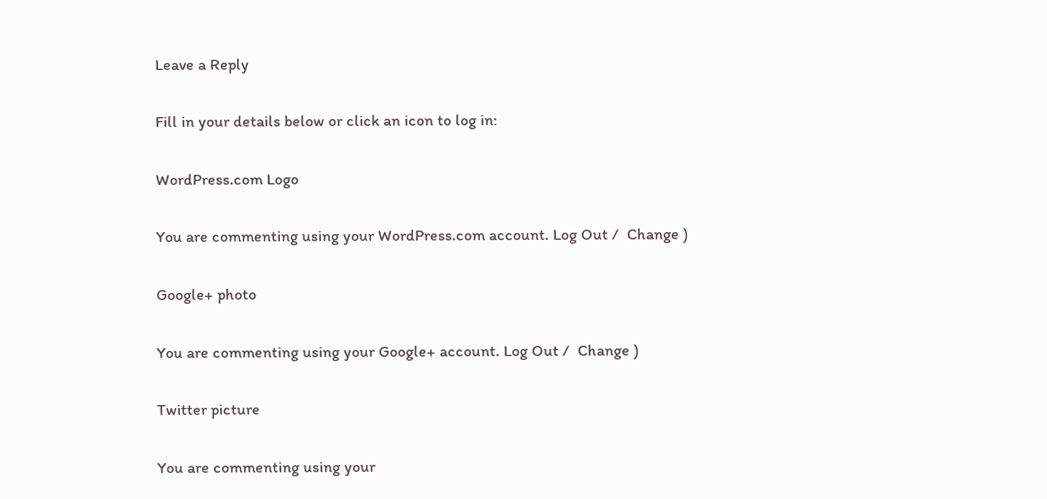Leave a Reply

Fill in your details below or click an icon to log in:

WordPress.com Logo

You are commenting using your WordPress.com account. Log Out /  Change )

Google+ photo

You are commenting using your Google+ account. Log Out /  Change )

Twitter picture

You are commenting using your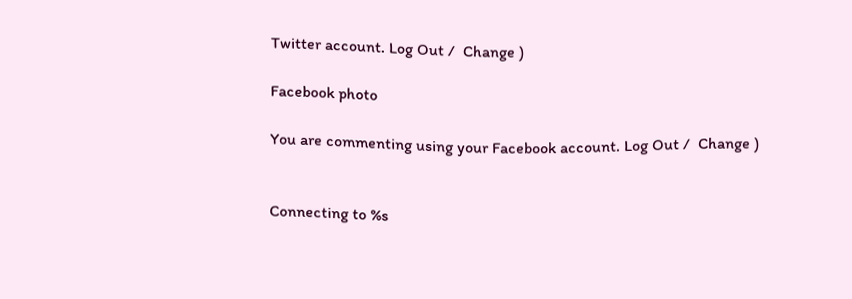Twitter account. Log Out /  Change )

Facebook photo

You are commenting using your Facebook account. Log Out /  Change )


Connecting to %s